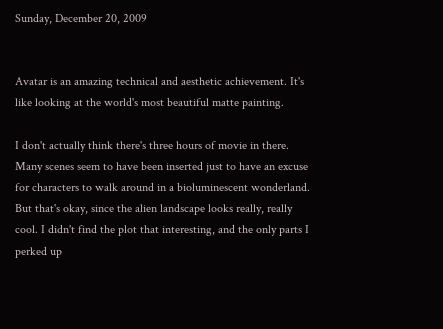Sunday, December 20, 2009


Avatar is an amazing technical and aesthetic achievement. It's like looking at the world's most beautiful matte painting.

I don't actually think there's three hours of movie in there. Many scenes seem to have been inserted just to have an excuse for characters to walk around in a bioluminescent wonderland. But that's okay, since the alien landscape looks really, really cool. I didn't find the plot that interesting, and the only parts I perked up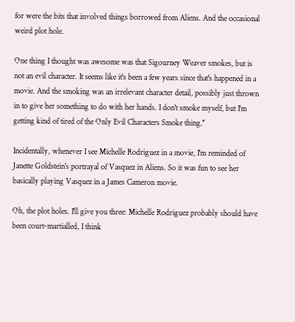for were the bits that involved things borrowed from Aliens. And the occasional weird plot hole.

One thing I thought was awesome was that Sigourney Weaver smokes, but is not an evil character. It seems like it's been a few years since that's happened in a movie. And the smoking was an irrelevant character detail, possibly just thrown in to give her something to do with her hands. I don't smoke myself, but I'm getting kind of tired of the Only Evil Characters Smoke thing.''

Incidentally, whenever I see Michelle Rodriguez in a movie, I'm reminded of Janette Goldstein's portrayal of Vasquez in Aliens. So it was fun to see her basically playing Vasquez in a James Cameron movie.

Oh, the plot holes. I'll give you three: Michelle Rodriguez probably should have been court-martialled, I think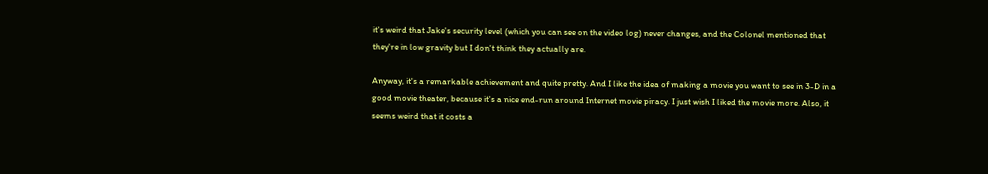it's weird that Jake's security level (which you can see on the video log) never changes, and the Colonel mentioned that they're in low gravity but I don't think they actually are.

Anyway, it's a remarkable achievement and quite pretty. And I like the idea of making a movie you want to see in 3-D in a good movie theater, because it's a nice end-run around Internet movie piracy. I just wish I liked the movie more. Also, it seems weird that it costs a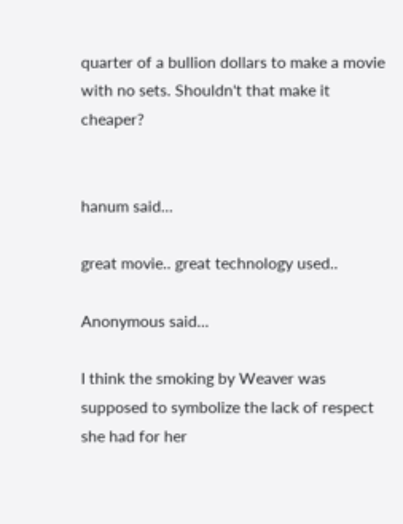quarter of a bullion dollars to make a movie with no sets. Shouldn't that make it cheaper?


hanum said...

great movie.. great technology used..

Anonymous said...

I think the smoking by Weaver was supposed to symbolize the lack of respect she had for her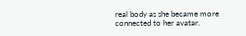real body as she became more connected to her avatar.